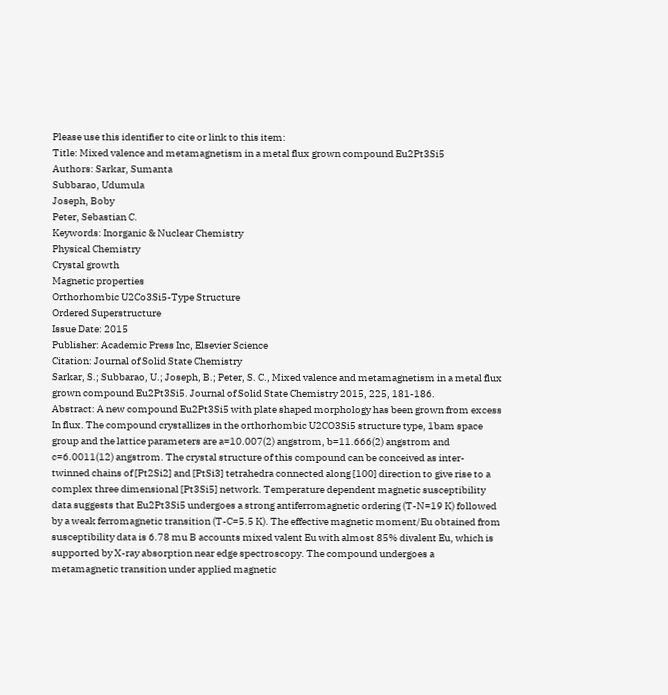Please use this identifier to cite or link to this item:
Title: Mixed valence and metamagnetism in a metal flux grown compound Eu2Pt3Si5
Authors: Sarkar, Sumanta
Subbarao, Udumula
Joseph, Boby
Peter, Sebastian C.
Keywords: Inorganic & Nuclear Chemistry
Physical Chemistry
Crystal growth
Magnetic properties
Orthorhombic U2Co3Si5-Type Structure
Ordered Superstructure
Issue Date: 2015
Publisher: Academic Press Inc, Elsevier Science
Citation: Journal of Solid State Chemistry
Sarkar, S.; Subbarao, U.; Joseph, B.; Peter, S. C., Mixed valence and metamagnetism in a metal flux grown compound Eu2Pt3Si5. Journal of Solid State Chemistry 2015, 225, 181-186.
Abstract: A new compound Eu2Pt3Si5 with plate shaped morphology has been grown from excess In flux. The compound crystallizes in the orthorhombic U2CO3Si5 structure type, 1bam space group and the lattice parameters are a=10.007(2) angstrom, b=11.666(2) angstrom and c=6.0011(12) angstrom. The crystal structure of this compound can be conceived as inter-twinned chains of [Pt2Si2] and [PtSi3] tetrahedra connected along [100] direction to give rise to a complex three dimensional [Pt3Si5] network. Temperature dependent magnetic susceptibility data suggests that Eu2Pt3Si5 undergoes a strong antiferromagnetic ordering (T-N=19 K) followed by a weak ferromagnetic transition (T-C=5.5 K). The effective magnetic moment/Eu obtained from susceptibility data is 6.78 mu B accounts mixed valent Eu with almost 85% divalent Eu, which is supported by X-ray absorption near edge spectroscopy. The compound undergoes a metamagnetic transition under applied magnetic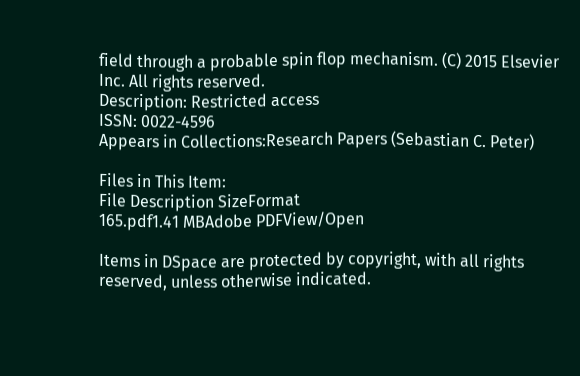field through a probable spin flop mechanism. (C) 2015 Elsevier Inc. All rights reserved.
Description: Restricted access
ISSN: 0022-4596
Appears in Collections:Research Papers (Sebastian C. Peter)

Files in This Item:
File Description SizeFormat
165.pdf1.41 MBAdobe PDFView/Open

Items in DSpace are protected by copyright, with all rights reserved, unless otherwise indicated.